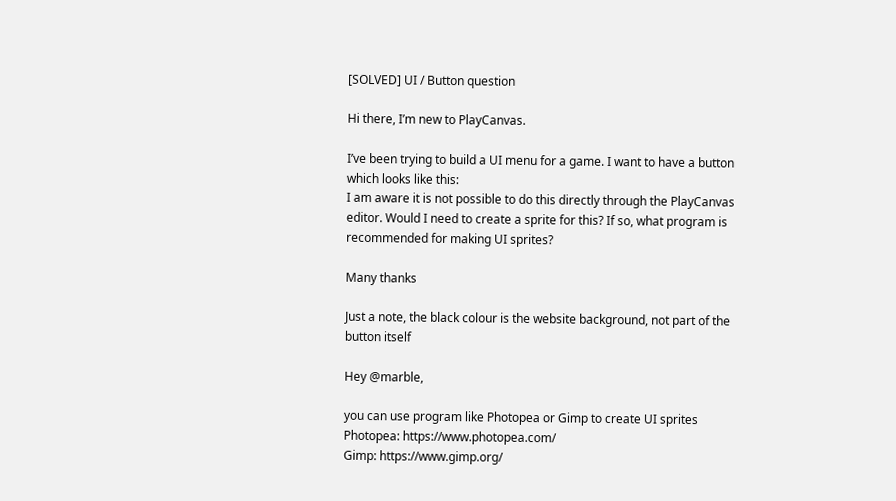[SOLVED] UI / Button question

Hi there, I’m new to PlayCanvas.

I’ve been trying to build a UI menu for a game. I want to have a button which looks like this:
I am aware it is not possible to do this directly through the PlayCanvas editor. Would I need to create a sprite for this? If so, what program is recommended for making UI sprites?

Many thanks

Just a note, the black colour is the website background, not part of the button itself

Hey @marble,

you can use program like Photopea or Gimp to create UI sprites
Photopea: https://www.photopea.com/
Gimp: https://www.gimp.org/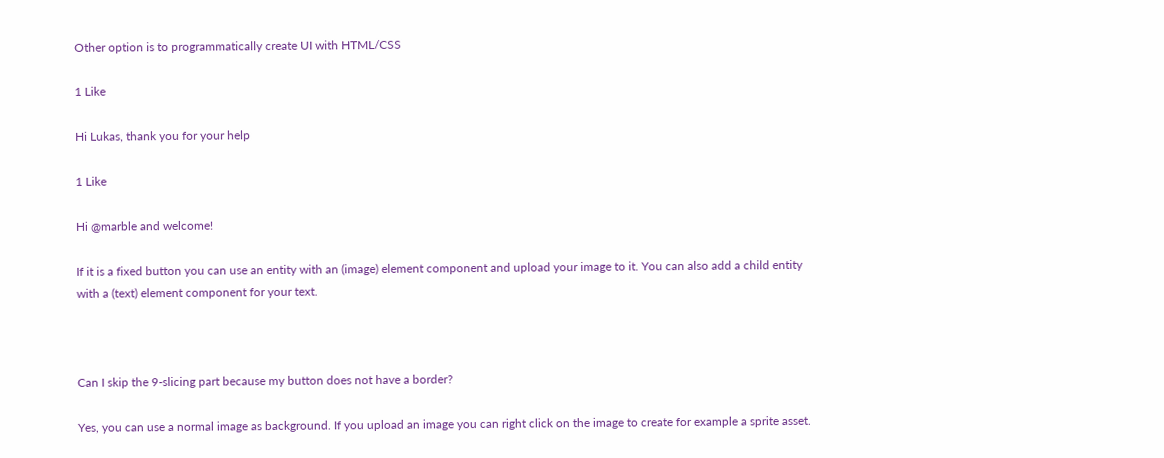Other option is to programmatically create UI with HTML/CSS

1 Like

Hi Lukas, thank you for your help

1 Like

Hi @marble and welcome!

If it is a fixed button you can use an entity with an (image) element component and upload your image to it. You can also add a child entity with a (text) element component for your text.



Can I skip the 9-slicing part because my button does not have a border?

Yes, you can use a normal image as background. If you upload an image you can right click on the image to create for example a sprite asset.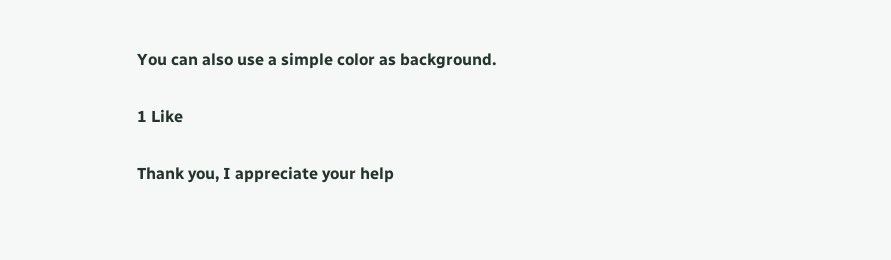You can also use a simple color as background.

1 Like

Thank you, I appreciate your help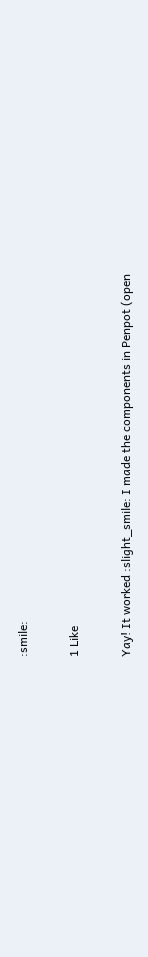:smile:

1 Like

Yay! It worked :slight_smile: I made the components in Penpot (open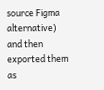source Figma alternative) and then exported them as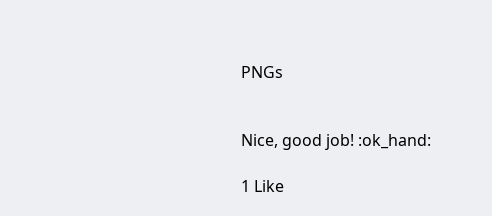PNGs


Nice, good job! :ok_hand:

1 Like